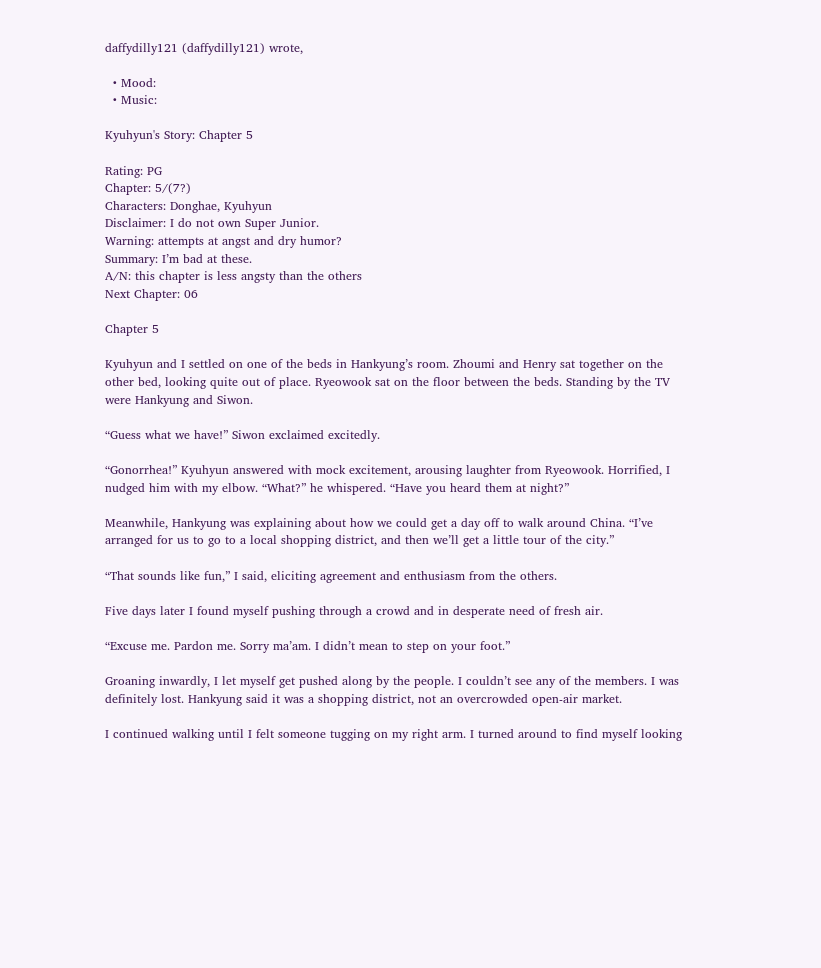daffydilly121 (daffydilly121) wrote,

  • Mood:
  • Music:

Kyuhyun's Story: Chapter 5

Rating: PG
Chapter: 5/(7?)
Characters: Donghae, Kyuhyun
Disclaimer: I do not own Super Junior.
Warning: attempts at angst and dry humor?
Summary: I’m bad at these.
A/N: this chapter is less angsty than the others
Next Chapter: 06

Chapter 5

Kyuhyun and I settled on one of the beds in Hankyung’s room. Zhoumi and Henry sat together on the other bed, looking quite out of place. Ryeowook sat on the floor between the beds. Standing by the TV were Hankyung and Siwon.

“Guess what we have!” Siwon exclaimed excitedly.

“Gonorrhea!” Kyuhyun answered with mock excitement, arousing laughter from Ryeowook. Horrified, I nudged him with my elbow. “What?” he whispered. “Have you heard them at night?”

Meanwhile, Hankyung was explaining about how we could get a day off to walk around China. “I’ve arranged for us to go to a local shopping district, and then we’ll get a little tour of the city.”

“That sounds like fun,” I said, eliciting agreement and enthusiasm from the others.

Five days later I found myself pushing through a crowd and in desperate need of fresh air.

“Excuse me. Pardon me. Sorry ma’am. I didn’t mean to step on your foot.”

Groaning inwardly, I let myself get pushed along by the people. I couldn’t see any of the members. I was definitely lost. Hankyung said it was a shopping district, not an overcrowded open-air market.

I continued walking until I felt someone tugging on my right arm. I turned around to find myself looking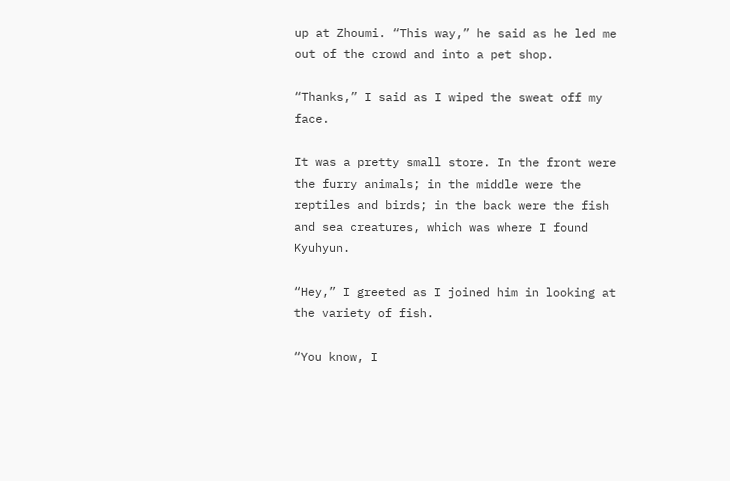up at Zhoumi. “This way,” he said as he led me out of the crowd and into a pet shop.

“Thanks,” I said as I wiped the sweat off my face.

It was a pretty small store. In the front were the furry animals; in the middle were the reptiles and birds; in the back were the fish and sea creatures, which was where I found Kyuhyun.

“Hey,” I greeted as I joined him in looking at the variety of fish.

“You know, I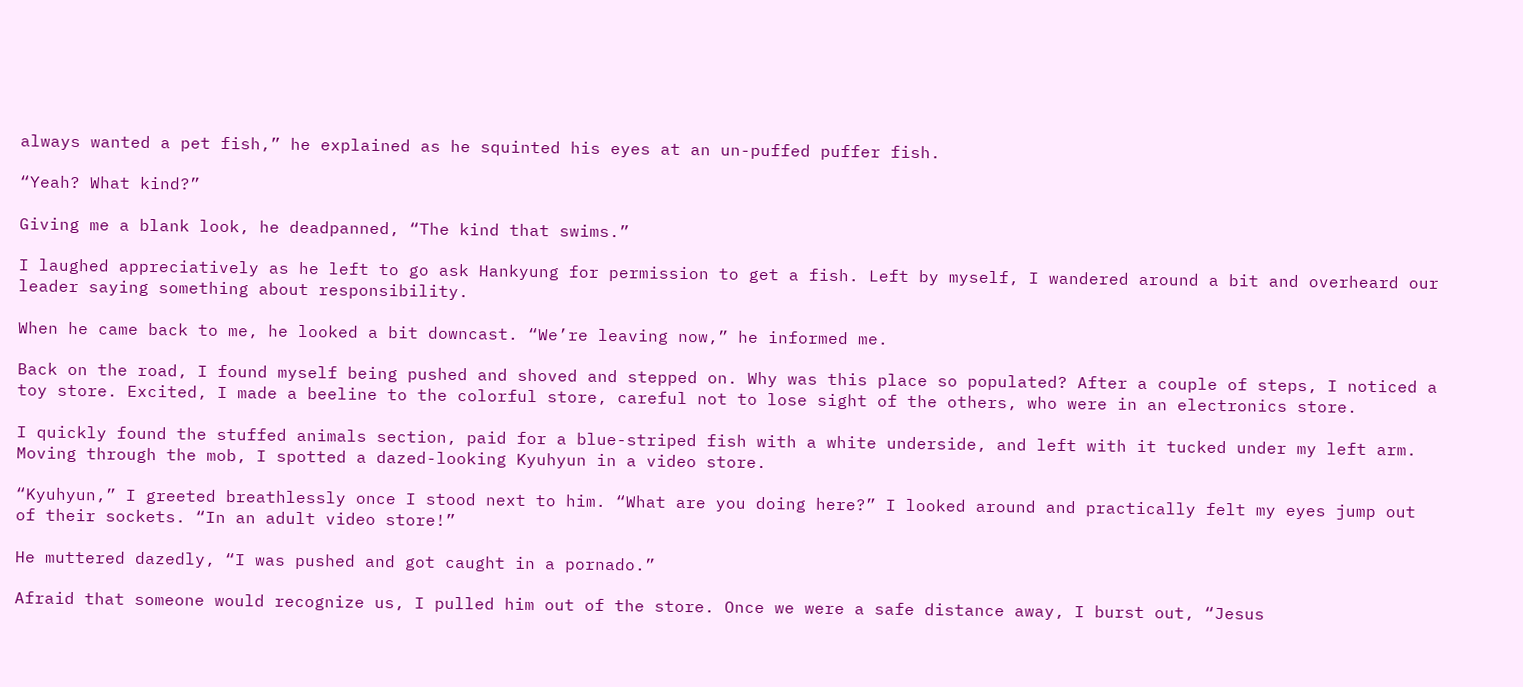always wanted a pet fish,” he explained as he squinted his eyes at an un-puffed puffer fish.

“Yeah? What kind?”

Giving me a blank look, he deadpanned, “The kind that swims.”

I laughed appreciatively as he left to go ask Hankyung for permission to get a fish. Left by myself, I wandered around a bit and overheard our leader saying something about responsibility.

When he came back to me, he looked a bit downcast. “We’re leaving now,” he informed me.

Back on the road, I found myself being pushed and shoved and stepped on. Why was this place so populated? After a couple of steps, I noticed a toy store. Excited, I made a beeline to the colorful store, careful not to lose sight of the others, who were in an electronics store.

I quickly found the stuffed animals section, paid for a blue-striped fish with a white underside, and left with it tucked under my left arm. Moving through the mob, I spotted a dazed-looking Kyuhyun in a video store.

“Kyuhyun,” I greeted breathlessly once I stood next to him. “What are you doing here?” I looked around and practically felt my eyes jump out of their sockets. “In an adult video store!”

He muttered dazedly, “I was pushed and got caught in a pornado.”

Afraid that someone would recognize us, I pulled him out of the store. Once we were a safe distance away, I burst out, “Jesus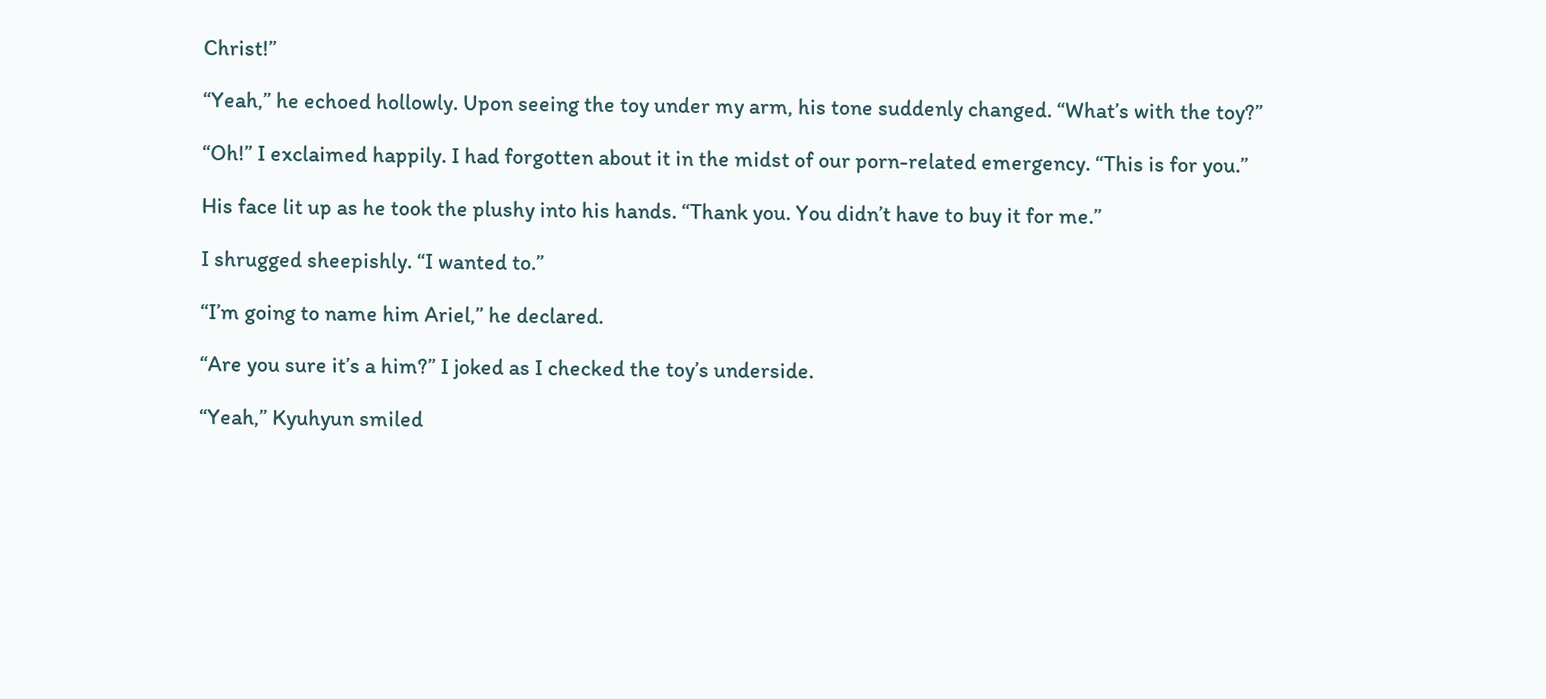Christ!”

“Yeah,” he echoed hollowly. Upon seeing the toy under my arm, his tone suddenly changed. “What’s with the toy?”

“Oh!” I exclaimed happily. I had forgotten about it in the midst of our porn-related emergency. “This is for you.”

His face lit up as he took the plushy into his hands. “Thank you. You didn’t have to buy it for me.”

I shrugged sheepishly. “I wanted to.”

“I’m going to name him Ariel,” he declared.

“Are you sure it’s a him?” I joked as I checked the toy’s underside.

“Yeah,” Kyuhyun smiled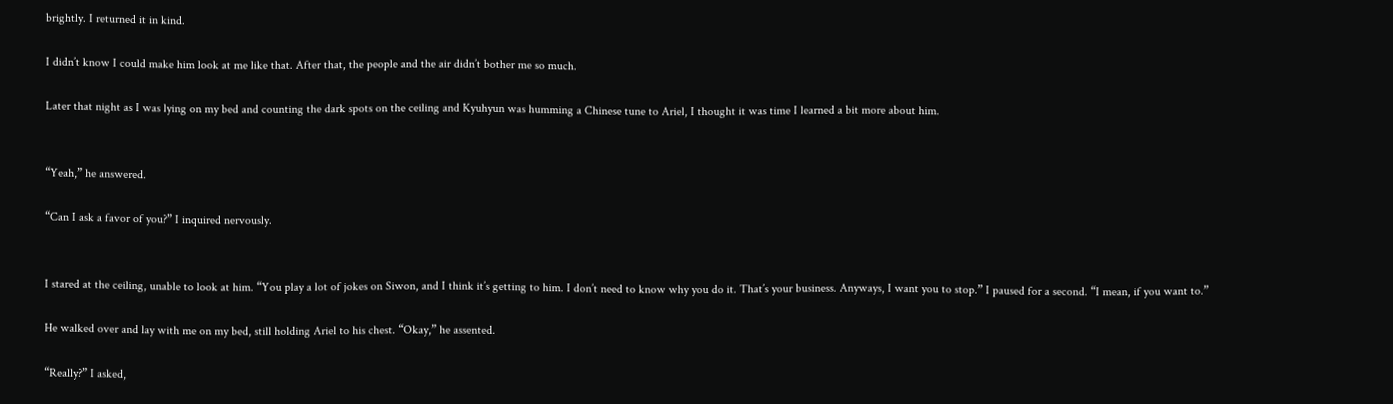brightly. I returned it in kind.

I didn’t know I could make him look at me like that. After that, the people and the air didn’t bother me so much.

Later that night as I was lying on my bed and counting the dark spots on the ceiling and Kyuhyun was humming a Chinese tune to Ariel, I thought it was time I learned a bit more about him.


“Yeah,” he answered.

“Can I ask a favor of you?” I inquired nervously.


I stared at the ceiling, unable to look at him. “You play a lot of jokes on Siwon, and I think it’s getting to him. I don’t need to know why you do it. That’s your business. Anyways, I want you to stop.” I paused for a second. “I mean, if you want to.”

He walked over and lay with me on my bed, still holding Ariel to his chest. “Okay,” he assented.

“Really?” I asked,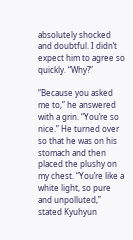absolutely shocked and doubtful. I didn’t expect him to agree so quickly. “Why?”

“Because you asked me to,” he answered with a grin. “You’re so nice.” He turned over so that he was on his stomach and then placed the plushy on my chest. “You’re like a white light, so pure and unpolluted,” stated Kyuhyun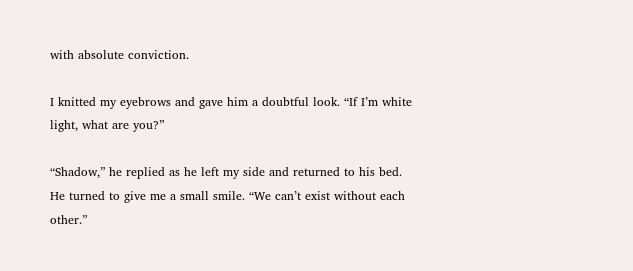with absolute conviction.

I knitted my eyebrows and gave him a doubtful look. “If I’m white light, what are you?”

“Shadow,” he replied as he left my side and returned to his bed. He turned to give me a small smile. “We can’t exist without each other.”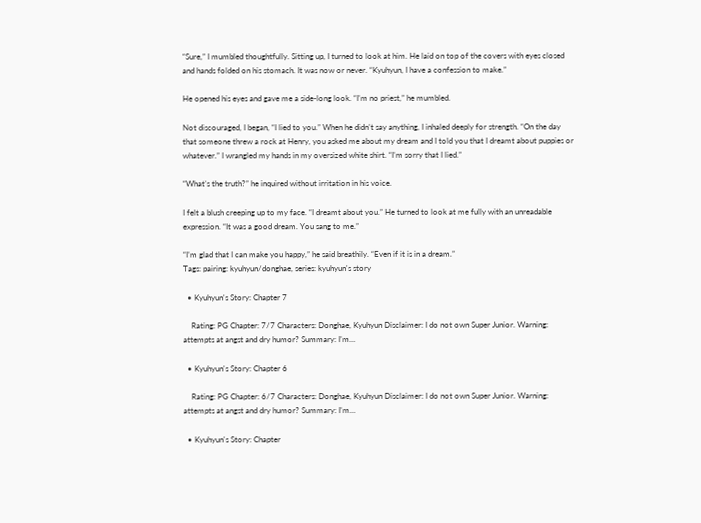“Sure,” I mumbled thoughtfully. Sitting up, I turned to look at him. He laid on top of the covers with eyes closed and hands folded on his stomach. It was now or never. “Kyuhyun, I have a confession to make.”

He opened his eyes and gave me a side-long look. “I’m no priest,” he mumbled.

Not discouraged, I began, “I lied to you.” When he didn’t say anything, I inhaled deeply for strength. “On the day that someone threw a rock at Henry, you asked me about my dream and I told you that I dreamt about puppies or whatever.” I wrangled my hands in my oversized white shirt. “I’m sorry that I lied.”

“What’s the truth?” he inquired without irritation in his voice.

I felt a blush creeping up to my face. “I dreamt about you.” He turned to look at me fully with an unreadable expression. “It was a good dream. You sang to me.”

“I’m glad that I can make you happy,” he said breathily. “Even if it is in a dream.”
Tags: pairing: kyuhyun/donghae, series: kyuhyun's story

  • Kyuhyun's Story: Chapter 7

    Rating: PG Chapter: 7/7 Characters: Donghae, Kyuhyun Disclaimer: I do not own Super Junior. Warning: attempts at angst and dry humor? Summary: I’m…

  • Kyuhyun's Story: Chapter 6

    Rating: PG Chapter: 6/7 Characters: Donghae, Kyuhyun Disclaimer: I do not own Super Junior. Warning: attempts at angst and dry humor? Summary: I’m…

  • Kyuhyun's Story: Chapter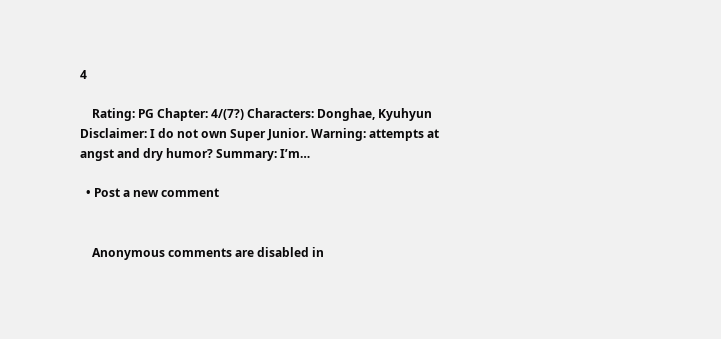4

    Rating: PG Chapter: 4/(7?) Characters: Donghae, Kyuhyun Disclaimer: I do not own Super Junior. Warning: attempts at angst and dry humor? Summary: I’m…

  • Post a new comment


    Anonymous comments are disabled in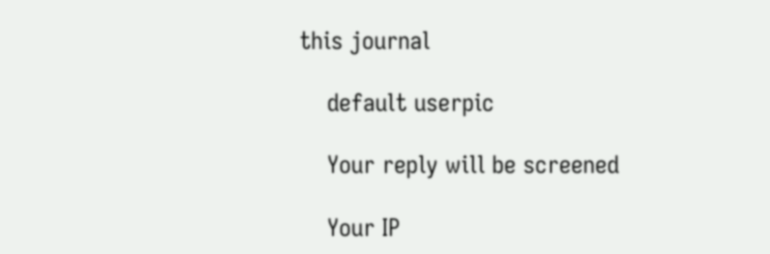this journal

    default userpic

    Your reply will be screened

    Your IP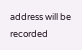address will be recorded